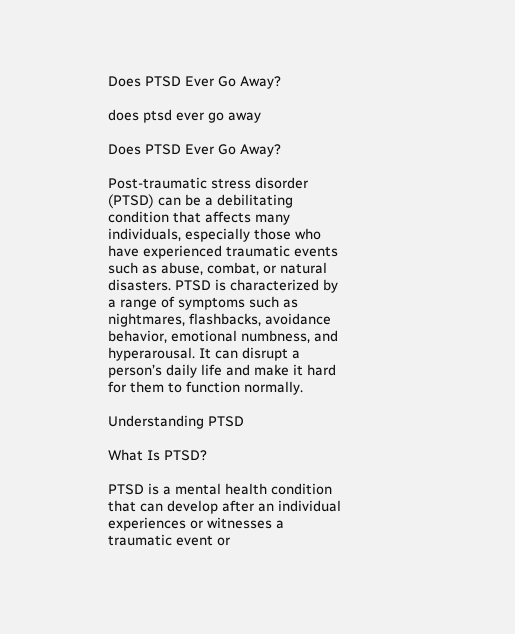Does PTSD Ever Go Away?

does ptsd ever go away

Does PTSD Ever Go Away?

Post-traumatic stress disorder (PTSD) can be a debilitating condition that affects many individuals, especially those who have experienced traumatic events such as abuse, combat, or natural disasters. PTSD is characterized by a range of symptoms such as nightmares, flashbacks, avoidance behavior, emotional numbness, and hyperarousal. It can disrupt a person’s daily life and make it hard for them to function normally.

Understanding PTSD

What Is PTSD?

PTSD is a mental health condition that can develop after an individual experiences or witnesses a traumatic event or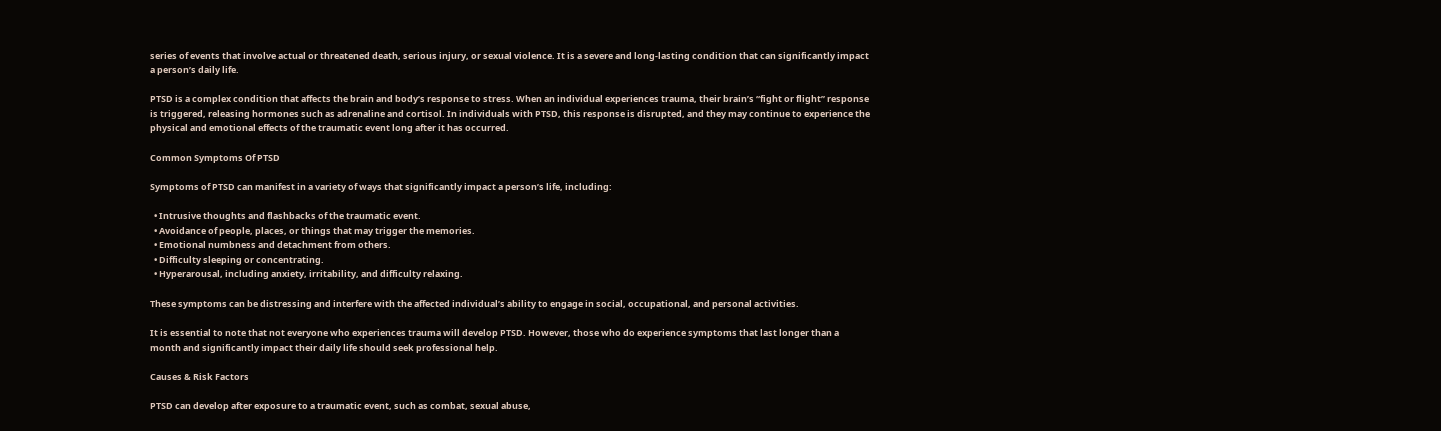series of events that involve actual or threatened death, serious injury, or sexual violence. It is a severe and long-lasting condition that can significantly impact a person’s daily life.

PTSD is a complex condition that affects the brain and body’s response to stress. When an individual experiences trauma, their brain’s “fight or flight” response is triggered, releasing hormones such as adrenaline and cortisol. In individuals with PTSD, this response is disrupted, and they may continue to experience the physical and emotional effects of the traumatic event long after it has occurred.

Common Symptoms Of PTSD

Symptoms of PTSD can manifest in a variety of ways that significantly impact a person’s life, including:

  • Intrusive thoughts and flashbacks of the traumatic event.
  • Avoidance of people, places, or things that may trigger the memories.
  • Emotional numbness and detachment from others.
  • Difficulty sleeping or concentrating.
  • Hyperarousal, including anxiety, irritability, and difficulty relaxing.

These symptoms can be distressing and interfere with the affected individual’s ability to engage in social, occupational, and personal activities.

It is essential to note that not everyone who experiences trauma will develop PTSD. However, those who do experience symptoms that last longer than a month and significantly impact their daily life should seek professional help.

Causes & Risk Factors

PTSD can develop after exposure to a traumatic event, such as combat, sexual abuse,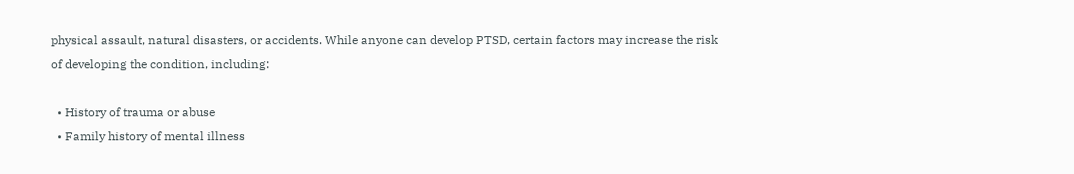physical assault, natural disasters, or accidents. While anyone can develop PTSD, certain factors may increase the risk of developing the condition, including:

  • History of trauma or abuse
  • Family history of mental illness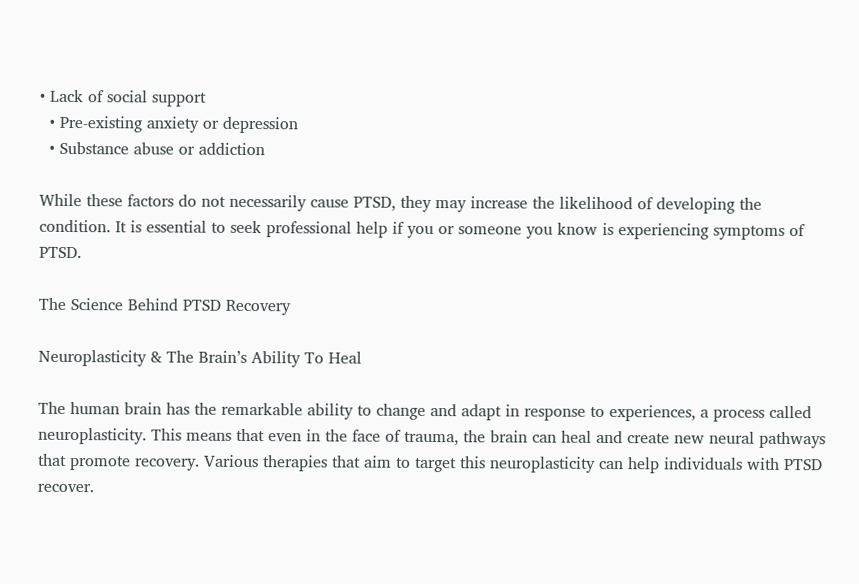• Lack of social support
  • Pre-existing anxiety or depression
  • Substance abuse or addiction

While these factors do not necessarily cause PTSD, they may increase the likelihood of developing the condition. It is essential to seek professional help if you or someone you know is experiencing symptoms of PTSD.

The Science Behind PTSD Recovery

Neuroplasticity & The Brain’s Ability To Heal

The human brain has the remarkable ability to change and adapt in response to experiences, a process called neuroplasticity. This means that even in the face of trauma, the brain can heal and create new neural pathways that promote recovery. Various therapies that aim to target this neuroplasticity can help individuals with PTSD recover.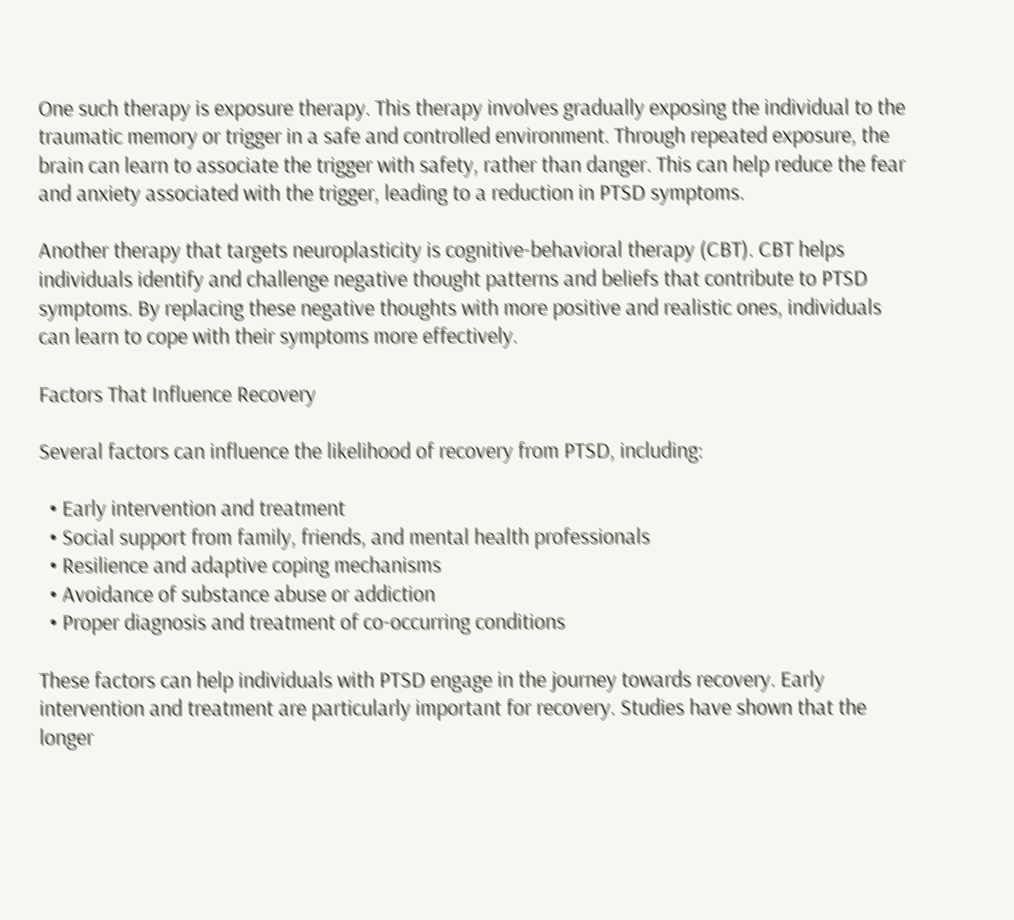One such therapy is exposure therapy. This therapy involves gradually exposing the individual to the traumatic memory or trigger in a safe and controlled environment. Through repeated exposure, the brain can learn to associate the trigger with safety, rather than danger. This can help reduce the fear and anxiety associated with the trigger, leading to a reduction in PTSD symptoms.

Another therapy that targets neuroplasticity is cognitive-behavioral therapy (CBT). CBT helps individuals identify and challenge negative thought patterns and beliefs that contribute to PTSD symptoms. By replacing these negative thoughts with more positive and realistic ones, individuals can learn to cope with their symptoms more effectively.

Factors That Influence Recovery

Several factors can influence the likelihood of recovery from PTSD, including:

  • Early intervention and treatment
  • Social support from family, friends, and mental health professionals
  • Resilience and adaptive coping mechanisms
  • Avoidance of substance abuse or addiction
  • Proper diagnosis and treatment of co-occurring conditions

These factors can help individuals with PTSD engage in the journey towards recovery. Early intervention and treatment are particularly important for recovery. Studies have shown that the longer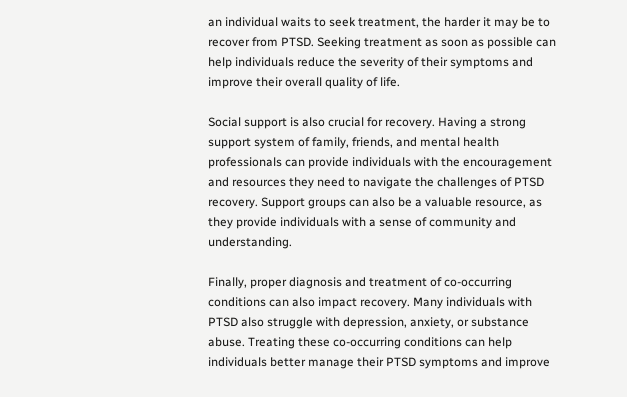an individual waits to seek treatment, the harder it may be to recover from PTSD. Seeking treatment as soon as possible can help individuals reduce the severity of their symptoms and improve their overall quality of life.

Social support is also crucial for recovery. Having a strong support system of family, friends, and mental health professionals can provide individuals with the encouragement and resources they need to navigate the challenges of PTSD recovery. Support groups can also be a valuable resource, as they provide individuals with a sense of community and understanding.

Finally, proper diagnosis and treatment of co-occurring conditions can also impact recovery. Many individuals with PTSD also struggle with depression, anxiety, or substance abuse. Treating these co-occurring conditions can help individuals better manage their PTSD symptoms and improve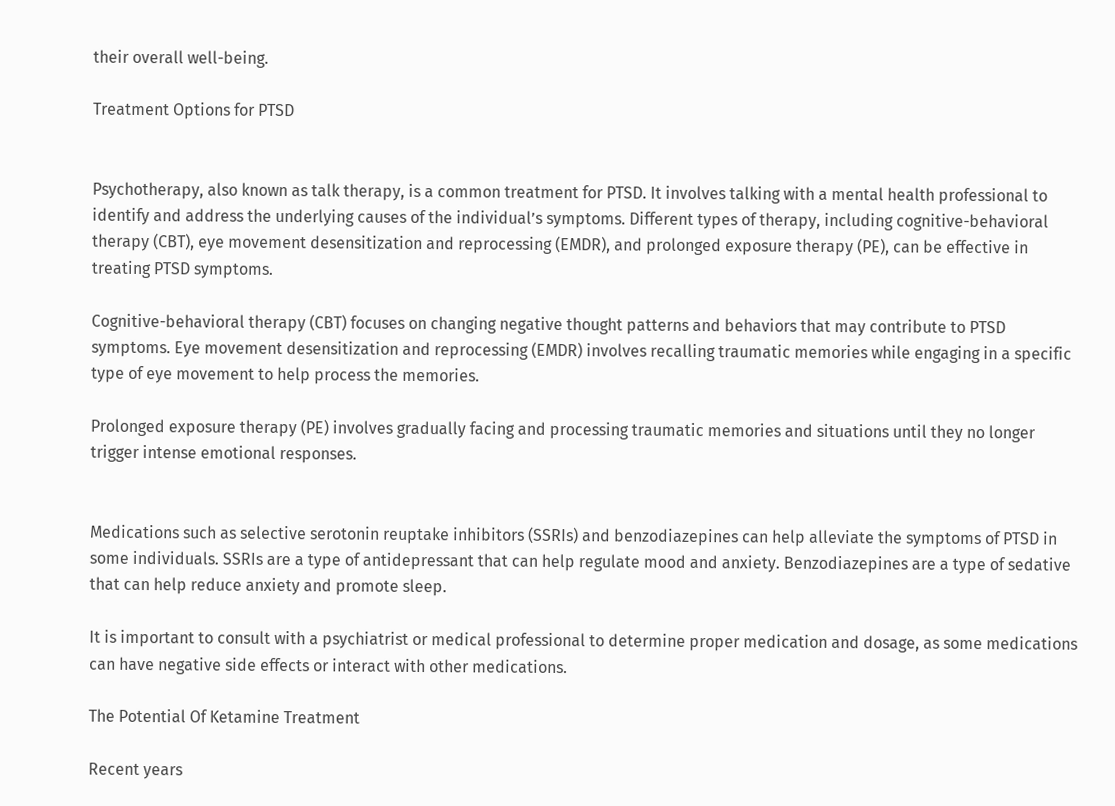their overall well-being.

Treatment Options for PTSD


Psychotherapy, also known as talk therapy, is a common treatment for PTSD. It involves talking with a mental health professional to identify and address the underlying causes of the individual’s symptoms. Different types of therapy, including cognitive-behavioral therapy (CBT), eye movement desensitization and reprocessing (EMDR), and prolonged exposure therapy (PE), can be effective in treating PTSD symptoms.

Cognitive-behavioral therapy (CBT) focuses on changing negative thought patterns and behaviors that may contribute to PTSD symptoms. Eye movement desensitization and reprocessing (EMDR) involves recalling traumatic memories while engaging in a specific type of eye movement to help process the memories.

Prolonged exposure therapy (PE) involves gradually facing and processing traumatic memories and situations until they no longer trigger intense emotional responses.


Medications such as selective serotonin reuptake inhibitors (SSRIs) and benzodiazepines can help alleviate the symptoms of PTSD in some individuals. SSRIs are a type of antidepressant that can help regulate mood and anxiety. Benzodiazepines are a type of sedative that can help reduce anxiety and promote sleep.

It is important to consult with a psychiatrist or medical professional to determine proper medication and dosage, as some medications can have negative side effects or interact with other medications.

The Potential Of Ketamine Treatment

Recent years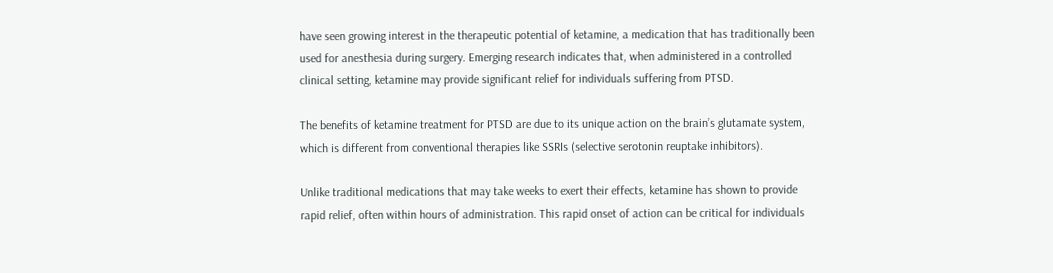have seen growing interest in the therapeutic potential of ketamine, a medication that has traditionally been used for anesthesia during surgery. Emerging research indicates that, when administered in a controlled clinical setting, ketamine may provide significant relief for individuals suffering from PTSD.

The benefits of ketamine treatment for PTSD are due to its unique action on the brain’s glutamate system, which is different from conventional therapies like SSRIs (selective serotonin reuptake inhibitors).

Unlike traditional medications that may take weeks to exert their effects, ketamine has shown to provide rapid relief, often within hours of administration. This rapid onset of action can be critical for individuals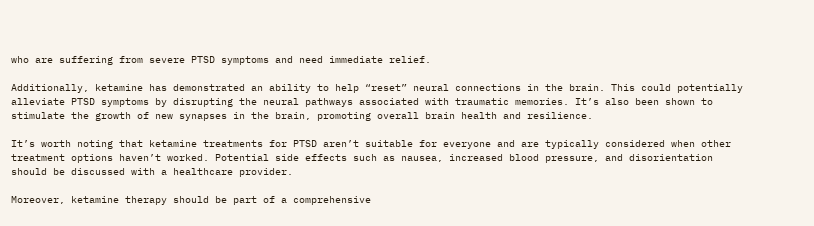who are suffering from severe PTSD symptoms and need immediate relief.

Additionally, ketamine has demonstrated an ability to help “reset” neural connections in the brain. This could potentially alleviate PTSD symptoms by disrupting the neural pathways associated with traumatic memories. It’s also been shown to stimulate the growth of new synapses in the brain, promoting overall brain health and resilience.

It’s worth noting that ketamine treatments for PTSD aren’t suitable for everyone and are typically considered when other treatment options haven’t worked. Potential side effects such as nausea, increased blood pressure, and disorientation should be discussed with a healthcare provider.

Moreover, ketamine therapy should be part of a comprehensive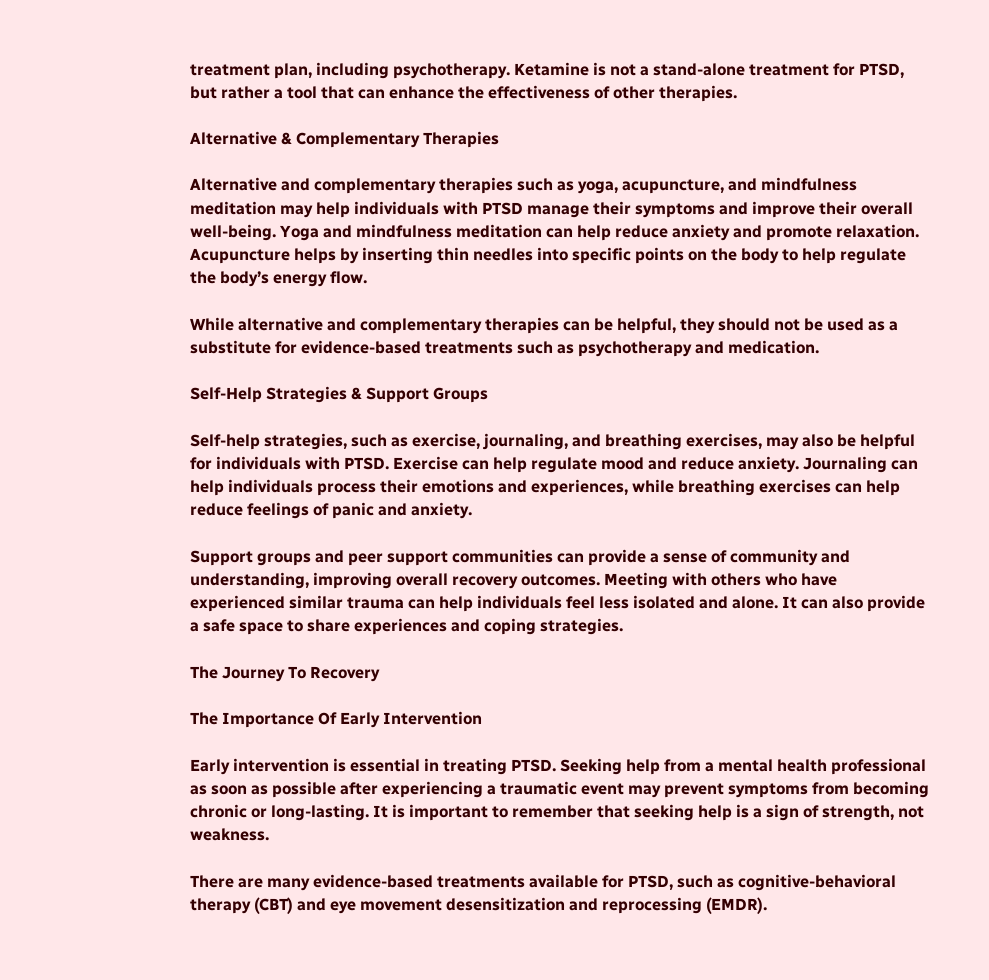treatment plan, including psychotherapy. Ketamine is not a stand-alone treatment for PTSD, but rather a tool that can enhance the effectiveness of other therapies.

Alternative & Complementary Therapies

Alternative and complementary therapies such as yoga, acupuncture, and mindfulness meditation may help individuals with PTSD manage their symptoms and improve their overall well-being. Yoga and mindfulness meditation can help reduce anxiety and promote relaxation. Acupuncture helps by inserting thin needles into specific points on the body to help regulate the body’s energy flow.

While alternative and complementary therapies can be helpful, they should not be used as a substitute for evidence-based treatments such as psychotherapy and medication.

Self-Help Strategies & Support Groups

Self-help strategies, such as exercise, journaling, and breathing exercises, may also be helpful for individuals with PTSD. Exercise can help regulate mood and reduce anxiety. Journaling can help individuals process their emotions and experiences, while breathing exercises can help reduce feelings of panic and anxiety.

Support groups and peer support communities can provide a sense of community and understanding, improving overall recovery outcomes. Meeting with others who have experienced similar trauma can help individuals feel less isolated and alone. It can also provide a safe space to share experiences and coping strategies.

The Journey To Recovery

The Importance Of Early Intervention

Early intervention is essential in treating PTSD. Seeking help from a mental health professional as soon as possible after experiencing a traumatic event may prevent symptoms from becoming chronic or long-lasting. It is important to remember that seeking help is a sign of strength, not weakness.

There are many evidence-based treatments available for PTSD, such as cognitive-behavioral therapy (CBT) and eye movement desensitization and reprocessing (EMDR).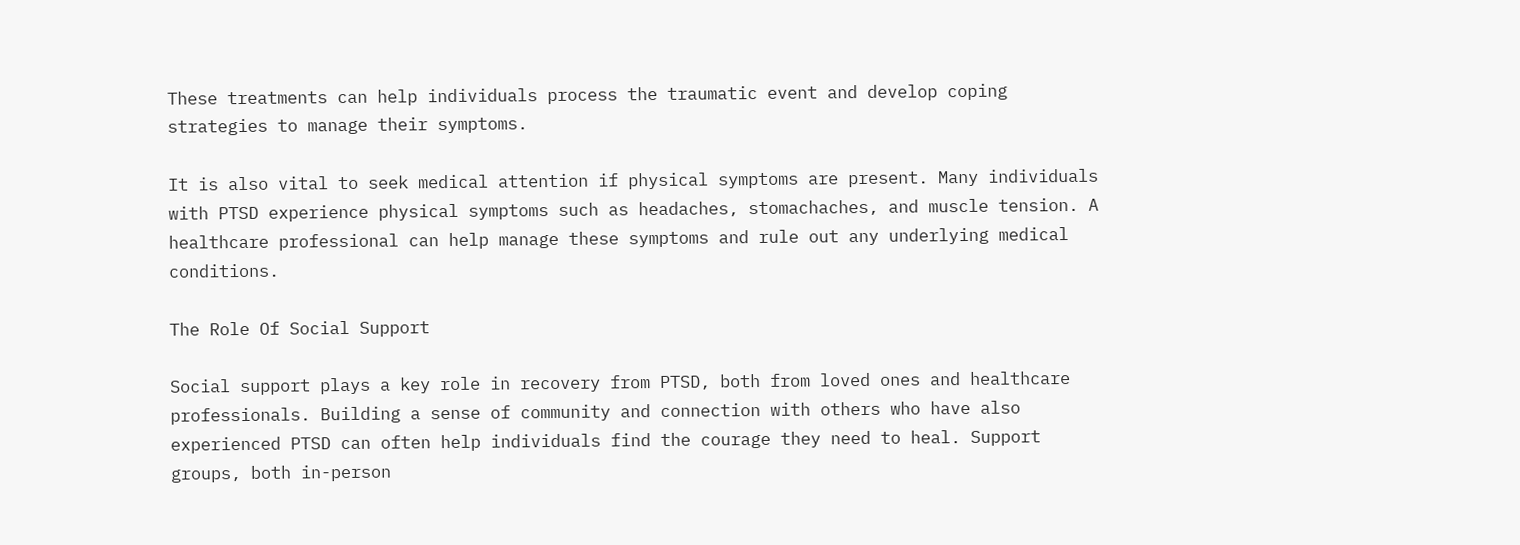These treatments can help individuals process the traumatic event and develop coping strategies to manage their symptoms.

It is also vital to seek medical attention if physical symptoms are present. Many individuals with PTSD experience physical symptoms such as headaches, stomachaches, and muscle tension. A healthcare professional can help manage these symptoms and rule out any underlying medical conditions.

The Role Of Social Support

Social support plays a key role in recovery from PTSD, both from loved ones and healthcare professionals. Building a sense of community and connection with others who have also experienced PTSD can often help individuals find the courage they need to heal. Support groups, both in-person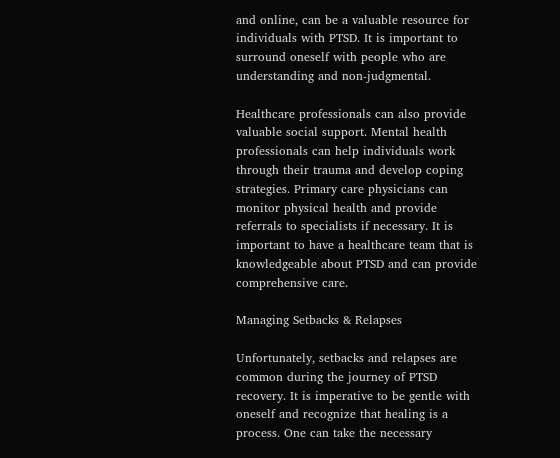and online, can be a valuable resource for individuals with PTSD. It is important to surround oneself with people who are understanding and non-judgmental.

Healthcare professionals can also provide valuable social support. Mental health professionals can help individuals work through their trauma and develop coping strategies. Primary care physicians can monitor physical health and provide referrals to specialists if necessary. It is important to have a healthcare team that is knowledgeable about PTSD and can provide comprehensive care.

Managing Setbacks & Relapses

Unfortunately, setbacks and relapses are common during the journey of PTSD recovery. It is imperative to be gentle with oneself and recognize that healing is a process. One can take the necessary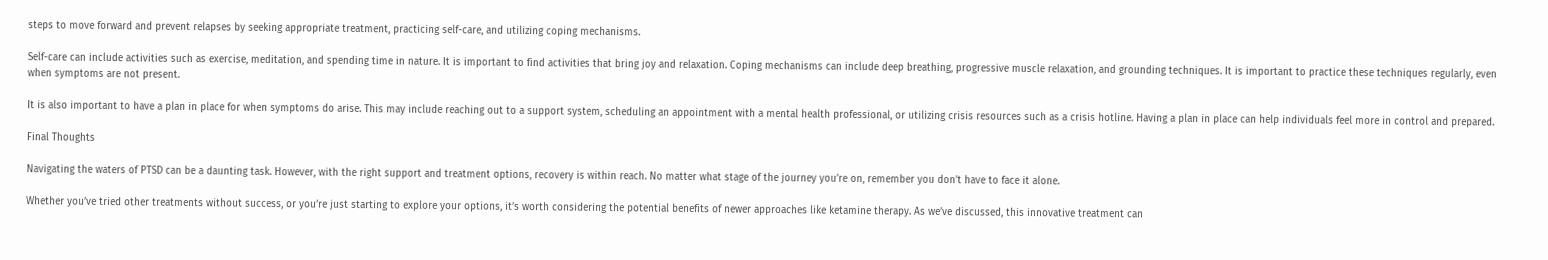steps to move forward and prevent relapses by seeking appropriate treatment, practicing self-care, and utilizing coping mechanisms.

Self-care can include activities such as exercise, meditation, and spending time in nature. It is important to find activities that bring joy and relaxation. Coping mechanisms can include deep breathing, progressive muscle relaxation, and grounding techniques. It is important to practice these techniques regularly, even when symptoms are not present.

It is also important to have a plan in place for when symptoms do arise. This may include reaching out to a support system, scheduling an appointment with a mental health professional, or utilizing crisis resources such as a crisis hotline. Having a plan in place can help individuals feel more in control and prepared.

Final Thoughts

Navigating the waters of PTSD can be a daunting task. However, with the right support and treatment options, recovery is within reach. No matter what stage of the journey you’re on, remember you don’t have to face it alone.

Whether you’ve tried other treatments without success, or you’re just starting to explore your options, it’s worth considering the potential benefits of newer approaches like ketamine therapy. As we’ve discussed, this innovative treatment can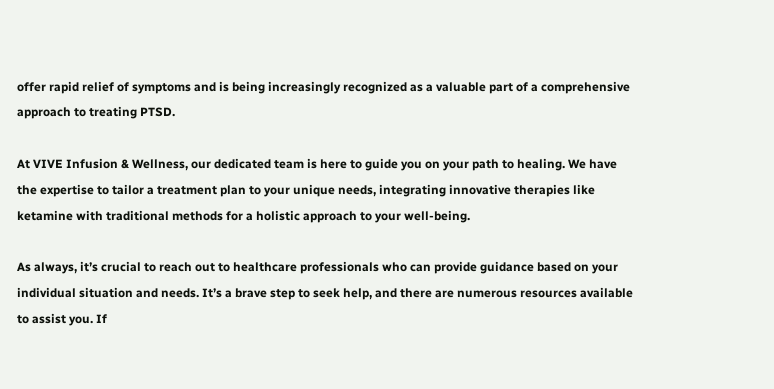offer rapid relief of symptoms and is being increasingly recognized as a valuable part of a comprehensive approach to treating PTSD.

At VIVE Infusion & Wellness, our dedicated team is here to guide you on your path to healing. We have the expertise to tailor a treatment plan to your unique needs, integrating innovative therapies like ketamine with traditional methods for a holistic approach to your well-being.

As always, it’s crucial to reach out to healthcare professionals who can provide guidance based on your individual situation and needs. It’s a brave step to seek help, and there are numerous resources available to assist you. If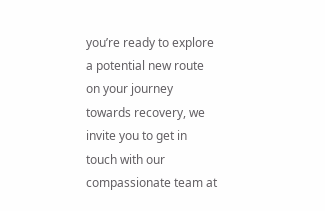you’re ready to explore a potential new route on your journey towards recovery, we invite you to get in touch with our compassionate team at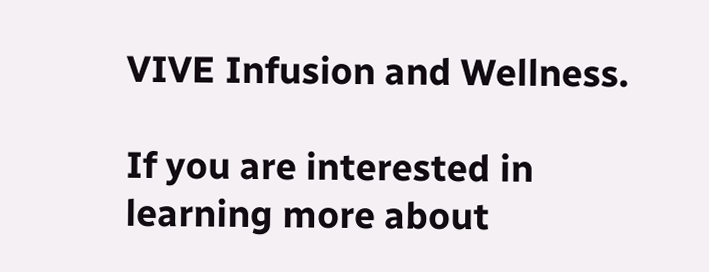VIVE Infusion and Wellness.

If you are interested in learning more about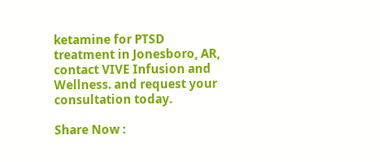ketamine for PTSD treatment in Jonesboro, AR, contact VIVE Infusion and Wellness. and request your consultation today.

Share Now :